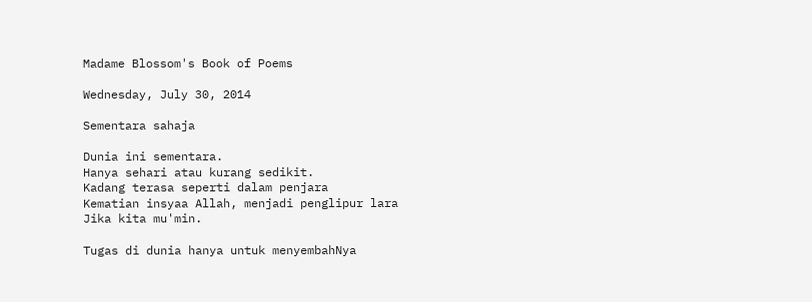Madame Blossom's Book of Poems

Wednesday, July 30, 2014

Sementara sahaja

Dunia ini sementara.
Hanya sehari atau kurang sedikit.
Kadang terasa seperti dalam penjara
Kematian insyaa Allah, menjadi penglipur lara
Jika kita mu'min.

Tugas di dunia hanya untuk menyembahNya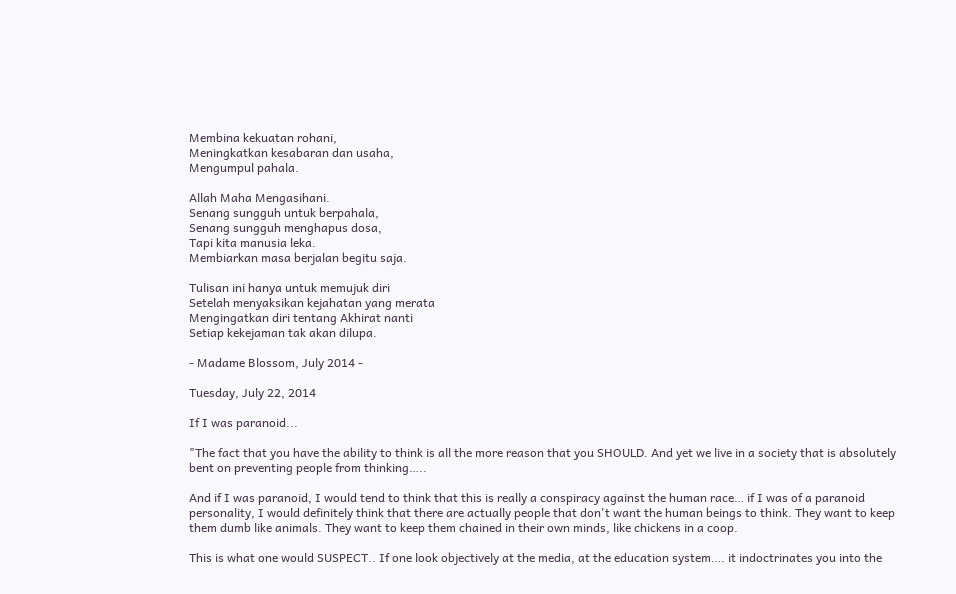Membina kekuatan rohani,
Meningkatkan kesabaran dan usaha,
Mengumpul pahala.

Allah Maha Mengasihani.
Senang sungguh untuk berpahala,
Senang sungguh menghapus dosa,
Tapi kita manusia leka.
Membiarkan masa berjalan begitu saja.

Tulisan ini hanya untuk memujuk diri
Setelah menyaksikan kejahatan yang merata
Mengingatkan diri tentang Akhirat nanti
Setiap kekejaman tak akan dilupa.

- Madame Blossom, July 2014 -

Tuesday, July 22, 2014

If I was paranoid...

"The fact that you have the ability to think is all the more reason that you SHOULD. And yet we live in a society that is absolutely bent on preventing people from thinking…..

And if I was paranoid, I would tend to think that this is really a conspiracy against the human race… if I was of a paranoid personality, I would definitely think that there are actually people that don't want the human beings to think. They want to keep them dumb like animals. They want to keep them chained in their own minds, like chickens in a coop.

This is what one would SUSPECT.. If one look objectively at the media, at the education system…. it indoctrinates you into the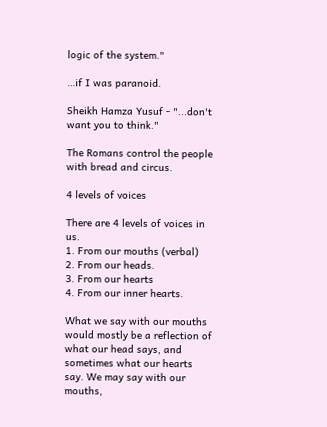logic of the system."

…if I was paranoid.

Sheikh Hamza Yusuf - "...don't want you to think."

The Romans control the people with bread and circus.

4 levels of voices

There are 4 levels of voices in us.
1. From our mouths (verbal)
2. From our heads.
3. From our hearts
4. From our inner hearts.

What we say with our mouths would mostly be a reflection of what our head says, and sometimes what our hearts say. We may say with our mouths,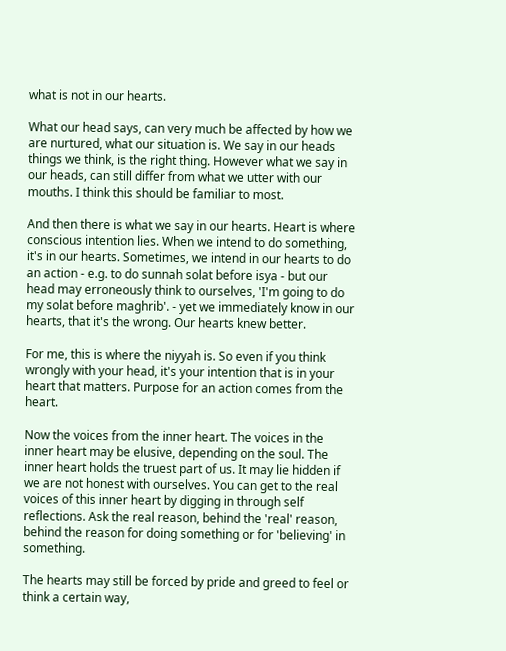what is not in our hearts.

What our head says, can very much be affected by how we are nurtured, what our situation is. We say in our heads things we think, is the right thing. However what we say in our heads, can still differ from what we utter with our mouths. I think this should be familiar to most.

And then there is what we say in our hearts. Heart is where conscious intention lies. When we intend to do something, it's in our hearts. Sometimes, we intend in our hearts to do an action - e.g. to do sunnah solat before isya - but our head may erroneously think to ourselves, 'I'm going to do my solat before maghrib'. - yet we immediately know in our hearts, that it's the wrong. Our hearts knew better.

For me, this is where the niyyah is. So even if you think wrongly with your head, it's your intention that is in your heart that matters. Purpose for an action comes from the heart.

Now the voices from the inner heart. The voices in the inner heart may be elusive, depending on the soul. The inner heart holds the truest part of us. It may lie hidden if we are not honest with ourselves. You can get to the real voices of this inner heart by digging in through self reflections. Ask the real reason, behind the 'real' reason, behind the reason for doing something or for 'believing' in something.

The hearts may still be forced by pride and greed to feel or think a certain way,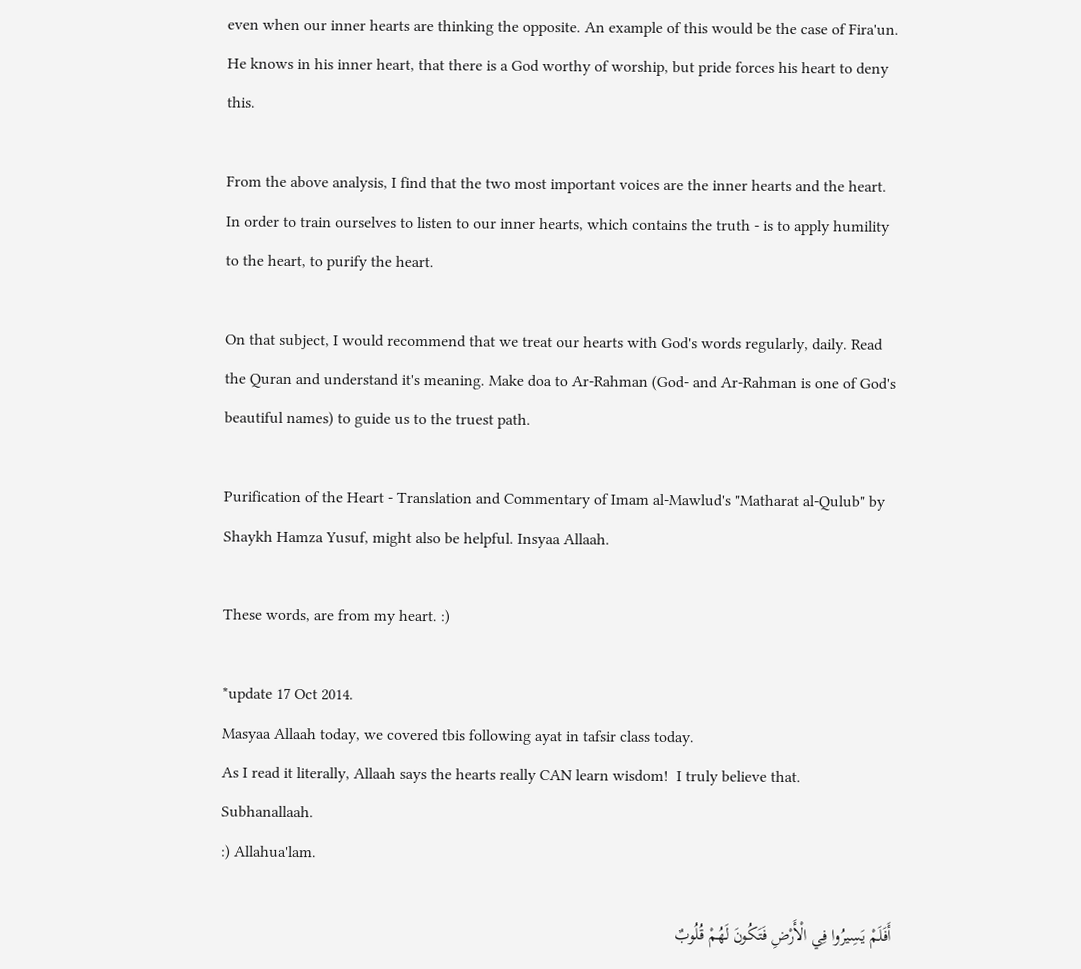even when our inner hearts are thinking the opposite. An example of this would be the case of Fira'un. He knows in his inner heart, that there is a God worthy of worship, but pride forces his heart to deny this.

From the above analysis, I find that the two most important voices are the inner hearts and the heart. In order to train ourselves to listen to our inner hearts, which contains the truth - is to apply humility to the heart, to purify the heart.

On that subject, I would recommend that we treat our hearts with God's words regularly, daily. Read the Quran and understand it's meaning. Make doa to Ar-Rahman (God- and Ar-Rahman is one of God's beautiful names) to guide us to the truest path.

Purification of the Heart - Translation and Commentary of Imam al-Mawlud's "Matharat al-Qulub" by Shaykh Hamza Yusuf, might also be helpful. Insyaa Allaah.

These words, are from my heart. :)

*update 17 Oct 2014.
Masyaa Allaah today, we covered tbis following ayat in tafsir class today.
As I read it literally, Allaah says the hearts really CAN learn wisdom!  I truly believe that. Subhanallaah.
:) Allahua'lam.

أَفَلَمْ يَسِيرُوا فِي الْأَرْضِ فَتَكُونَ لَهُمْ قُلُوبٌ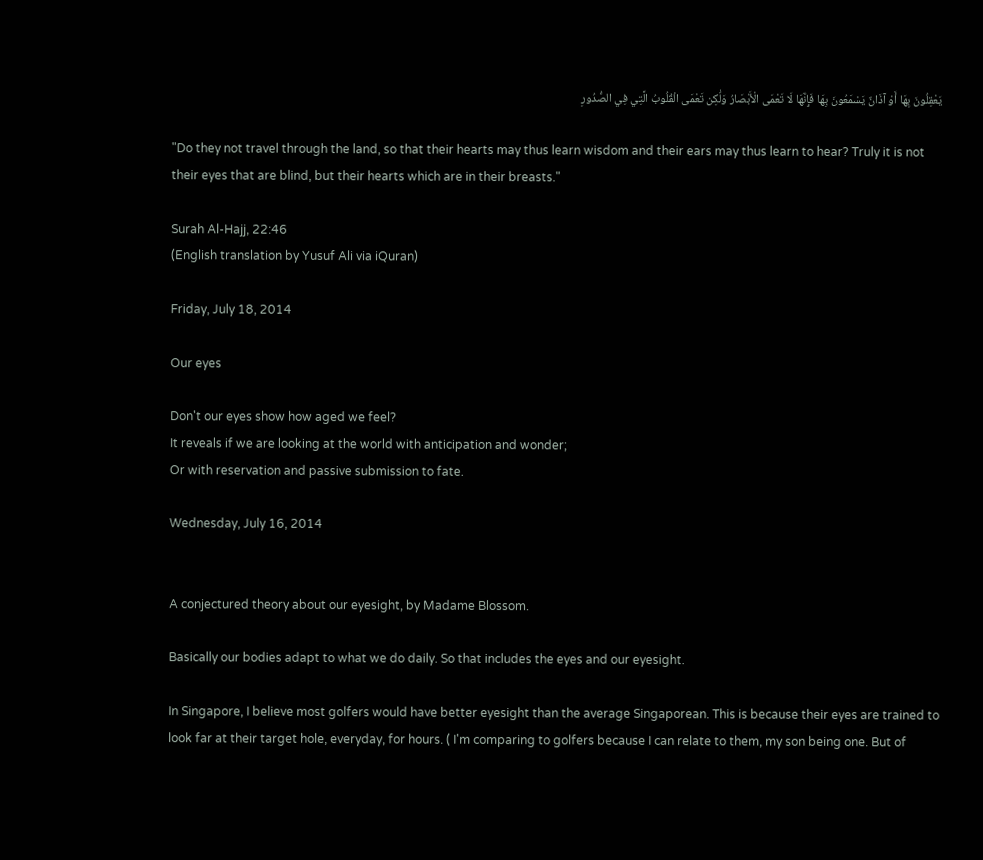يَعْقِلُونَ بِهَا أَوْ آذَانٌ يَسْمَعُونَ بِهَا فَإِنَّهَا لَا تَعْمَى الْأَبْصَارُ وَلَٰكِن تَعْمَى الْقُلُوبُ الَّتِي فِي الصُّدُورِ

"Do they not travel through the land, so that their hearts may thus learn wisdom and their ears may thus learn to hear? Truly it is not their eyes that are blind, but their hearts which are in their breasts."

Surah Al-Hajj, 22:46
(English translation by Yusuf Ali via iQuran)

Friday, July 18, 2014

Our eyes

Don't our eyes show how aged we feel?
It reveals if we are looking at the world with anticipation and wonder;
Or with reservation and passive submission to fate.

Wednesday, July 16, 2014


A conjectured theory about our eyesight, by Madame Blossom.

Basically our bodies adapt to what we do daily. So that includes the eyes and our eyesight.

In Singapore, I believe most golfers would have better eyesight than the average Singaporean. This is because their eyes are trained to look far at their target hole, everyday, for hours. ( I'm comparing to golfers because I can relate to them, my son being one. But of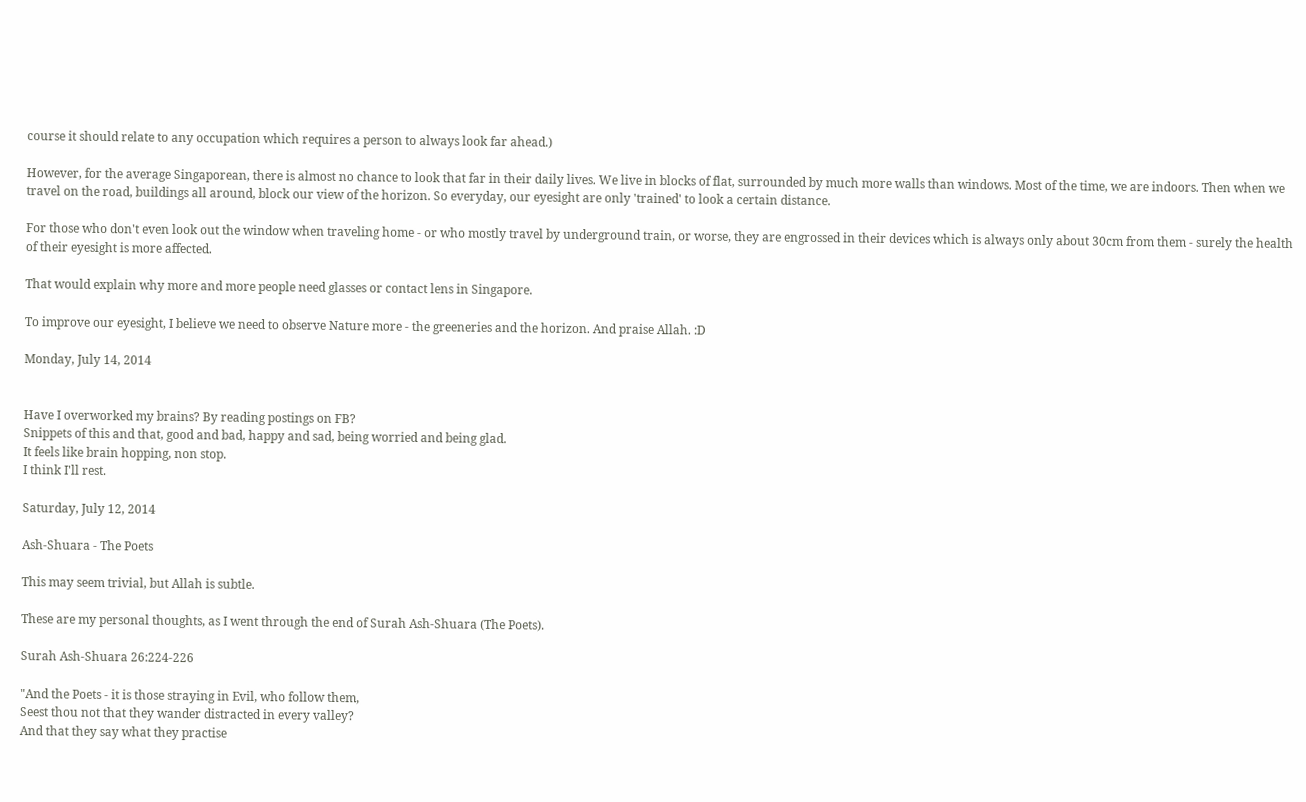course it should relate to any occupation which requires a person to always look far ahead.)

However, for the average Singaporean, there is almost no chance to look that far in their daily lives. We live in blocks of flat, surrounded by much more walls than windows. Most of the time, we are indoors. Then when we travel on the road, buildings all around, block our view of the horizon. So everyday, our eyesight are only 'trained' to look a certain distance.

For those who don't even look out the window when traveling home - or who mostly travel by underground train, or worse, they are engrossed in their devices which is always only about 30cm from them - surely the health of their eyesight is more affected.

That would explain why more and more people need glasses or contact lens in Singapore.

To improve our eyesight, I believe we need to observe Nature more - the greeneries and the horizon. And praise Allah. :D

Monday, July 14, 2014


Have I overworked my brains? By reading postings on FB?
Snippets of this and that, good and bad, happy and sad, being worried and being glad.
It feels like brain hopping, non stop.
I think I'll rest.

Saturday, July 12, 2014

Ash-Shuara - The Poets

This may seem trivial, but Allah is subtle.

These are my personal thoughts, as I went through the end of Surah Ash-Shuara (The Poets).

Surah Ash-Shuara 26:224-226

"And the Poets - it is those straying in Evil, who follow them,
Seest thou not that they wander distracted in every valley?
And that they say what they practise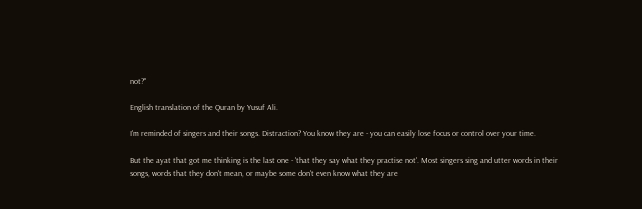not?"

English translation of the Quran by Yusuf Ali.

I'm reminded of singers and their songs. Distraction? You know they are - you can easily lose focus or control over your time.

But the ayat that got me thinking is the last one - 'that they say what they practise not'. Most singers sing and utter words in their songs, words that they don't mean, or maybe some don't even know what they are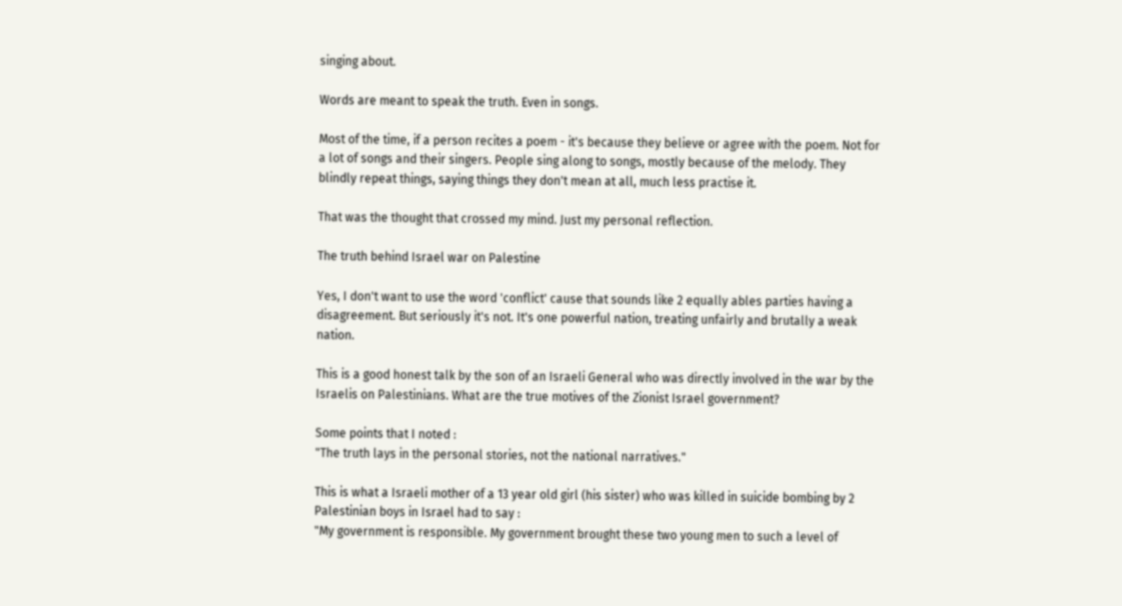singing about.

Words are meant to speak the truth. Even in songs.

Most of the time, if a person recites a poem - it's because they believe or agree with the poem. Not for a lot of songs and their singers. People sing along to songs, mostly because of the melody. They blindly repeat things, saying things they don't mean at all, much less practise it.

That was the thought that crossed my mind. Just my personal reflection.

The truth behind Israel war on Palestine

Yes, I don't want to use the word 'conflict' cause that sounds like 2 equally ables parties having a disagreement. But seriously it's not. It's one powerful nation, treating unfairly and brutally a weak nation.

This is a good honest talk by the son of an Israeli General who was directly involved in the war by the Israelis on Palestinians. What are the true motives of the Zionist Israel government?

Some points that I noted :
"The truth lays in the personal stories, not the national narratives."

This is what a Israeli mother of a 13 year old girl (his sister) who was killed in suicide bombing by 2 Palestinian boys in Israel had to say :
"My government is responsible. My government brought these two young men to such a level of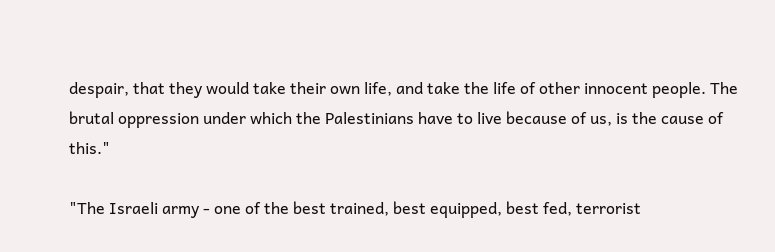despair, that they would take their own life, and take the life of other innocent people. The brutal oppression under which the Palestinians have to live because of us, is the cause of this."

"The Israeli army - one of the best trained, best equipped, best fed, terrorist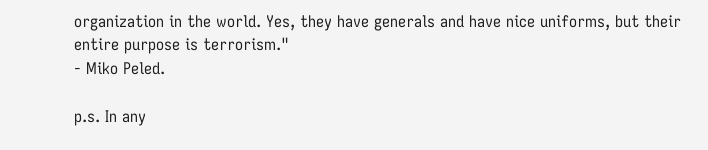organization in the world. Yes, they have generals and have nice uniforms, but their entire purpose is terrorism."
- Miko Peled.

p.s. In any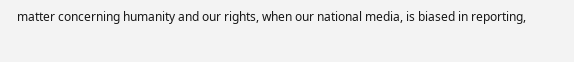matter concerning humanity and our rights, when our national media, is biased in reporting,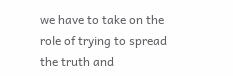we have to take on the role of trying to spread the truth and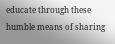educate through these humble means of sharing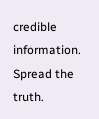credible information. Spread the truth.